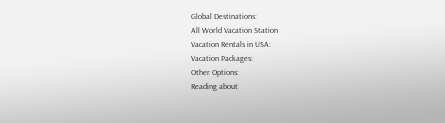Global Destinations:
All World Vacation Station
Vacation Rentals in USA:
Vacation Packages:
Other Options:
Reading about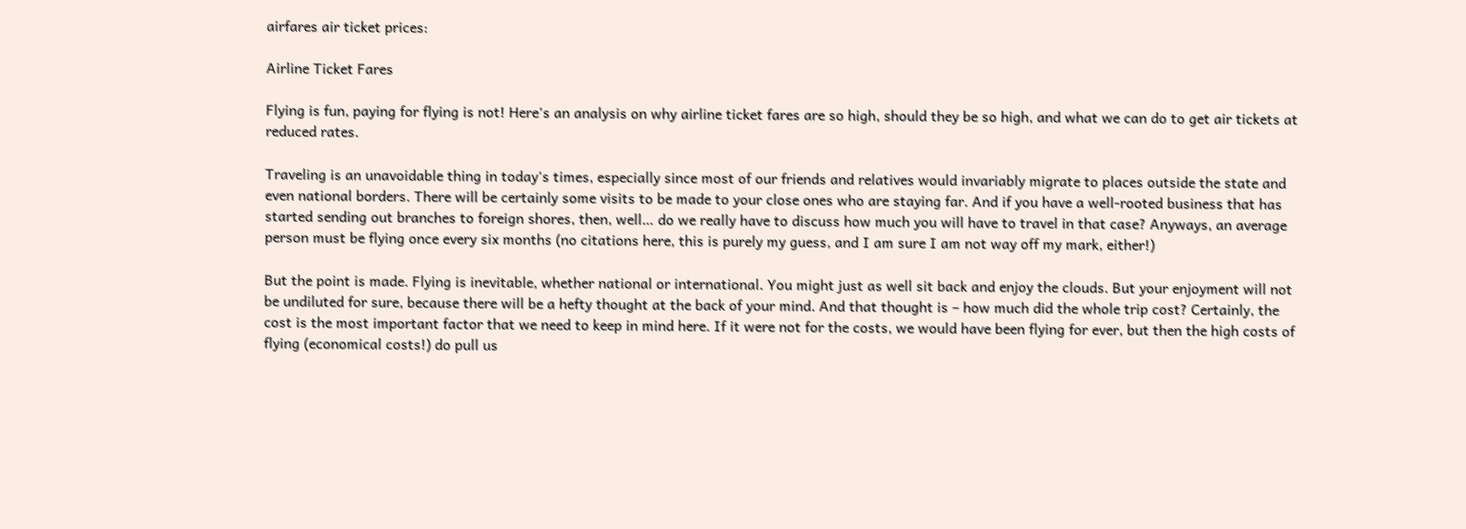airfares air ticket prices:

Airline Ticket Fares

Flying is fun, paying for flying is not! Here's an analysis on why airline ticket fares are so high, should they be so high, and what we can do to get air tickets at reduced rates.

Traveling is an unavoidable thing in today's times, especially since most of our friends and relatives would invariably migrate to places outside the state and even national borders. There will be certainly some visits to be made to your close ones who are staying far. And if you have a well-rooted business that has started sending out branches to foreign shores, then, well… do we really have to discuss how much you will have to travel in that case? Anyways, an average person must be flying once every six months (no citations here, this is purely my guess, and I am sure I am not way off my mark, either!)

But the point is made. Flying is inevitable, whether national or international. You might just as well sit back and enjoy the clouds. But your enjoyment will not be undiluted for sure, because there will be a hefty thought at the back of your mind. And that thought is – how much did the whole trip cost? Certainly, the cost is the most important factor that we need to keep in mind here. If it were not for the costs, we would have been flying for ever, but then the high costs of flying (economical costs!) do pull us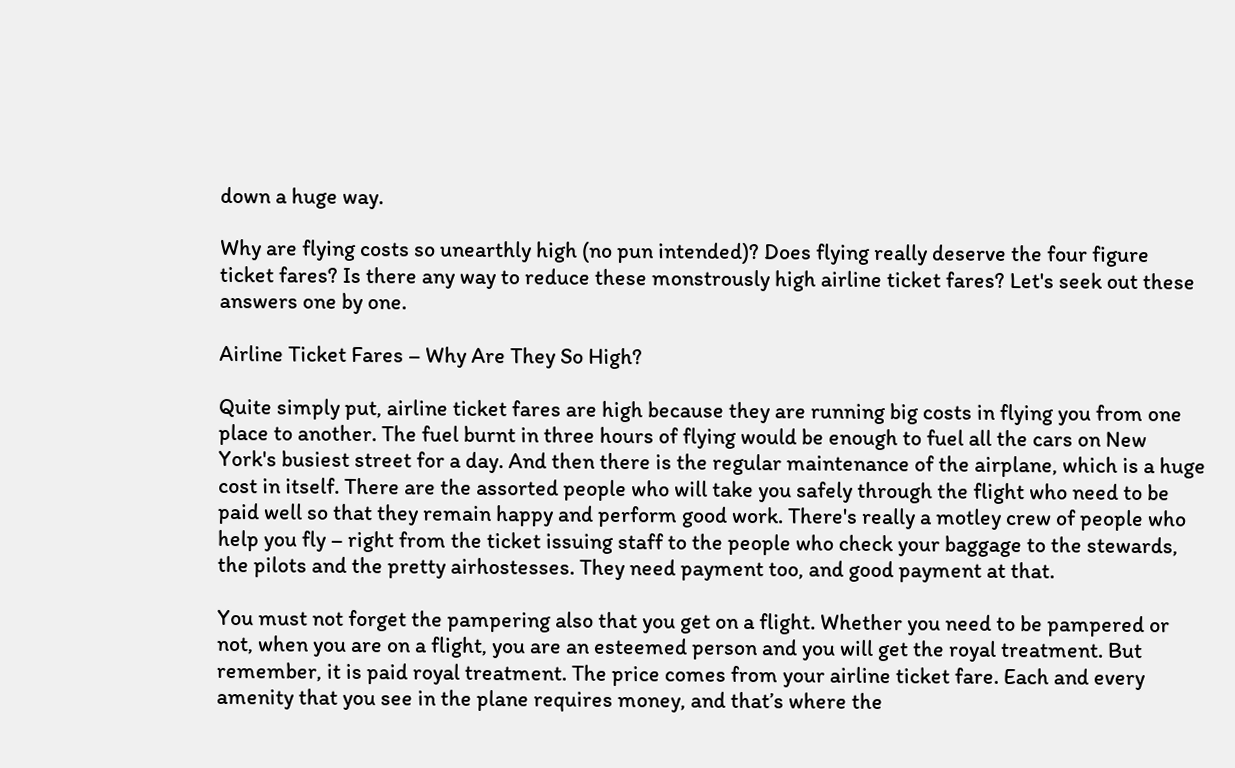down a huge way.

Why are flying costs so unearthly high (no pun intended)? Does flying really deserve the four figure ticket fares? Is there any way to reduce these monstrously high airline ticket fares? Let's seek out these answers one by one.

Airline Ticket Fares – Why Are They So High?

Quite simply put, airline ticket fares are high because they are running big costs in flying you from one place to another. The fuel burnt in three hours of flying would be enough to fuel all the cars on New York's busiest street for a day. And then there is the regular maintenance of the airplane, which is a huge cost in itself. There are the assorted people who will take you safely through the flight who need to be paid well so that they remain happy and perform good work. There's really a motley crew of people who help you fly – right from the ticket issuing staff to the people who check your baggage to the stewards, the pilots and the pretty airhostesses. They need payment too, and good payment at that.

You must not forget the pampering also that you get on a flight. Whether you need to be pampered or not, when you are on a flight, you are an esteemed person and you will get the royal treatment. But remember, it is paid royal treatment. The price comes from your airline ticket fare. Each and every amenity that you see in the plane requires money, and that’s where the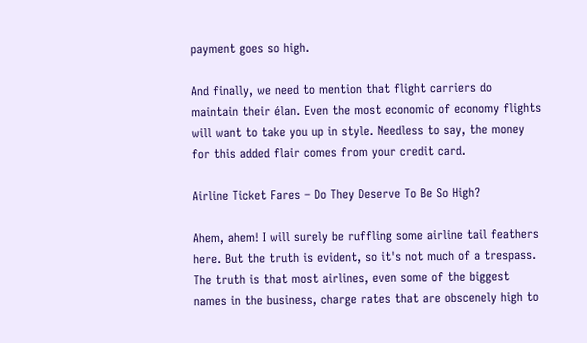payment goes so high.

And finally, we need to mention that flight carriers do maintain their élan. Even the most economic of economy flights will want to take you up in style. Needless to say, the money for this added flair comes from your credit card.

Airline Ticket Fares – Do They Deserve To Be So High?

Ahem, ahem! I will surely be ruffling some airline tail feathers here. But the truth is evident, so it's not much of a trespass. The truth is that most airlines, even some of the biggest names in the business, charge rates that are obscenely high to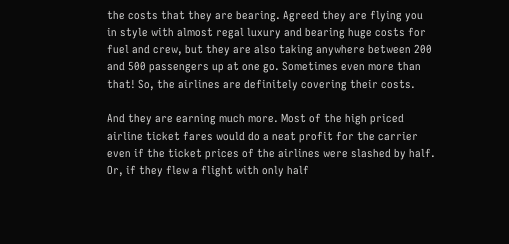the costs that they are bearing. Agreed they are flying you in style with almost regal luxury and bearing huge costs for fuel and crew, but they are also taking anywhere between 200 and 500 passengers up at one go. Sometimes even more than that! So, the airlines are definitely covering their costs.

And they are earning much more. Most of the high priced airline ticket fares would do a neat profit for the carrier even if the ticket prices of the airlines were slashed by half. Or, if they flew a flight with only half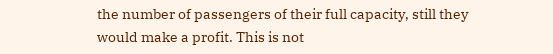the number of passengers of their full capacity, still they would make a profit. This is not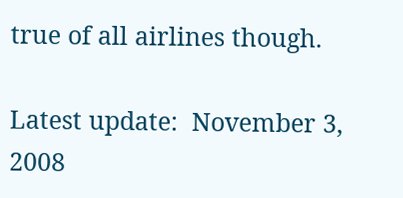true of all airlines though.

Latest update:  November 3, 2008